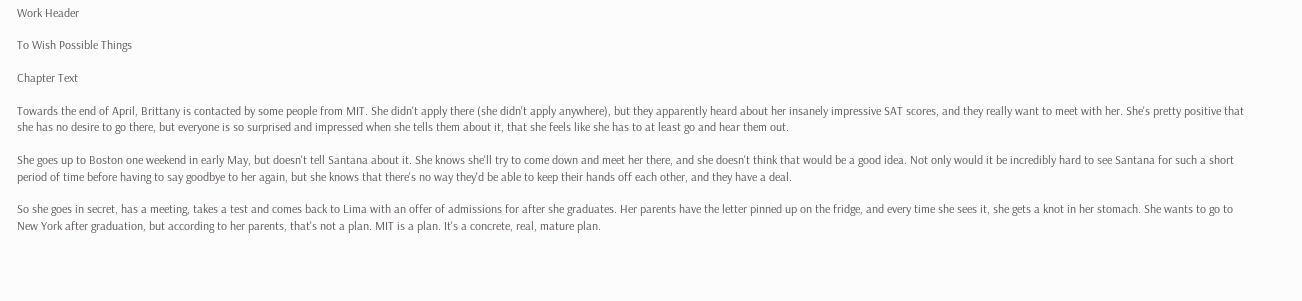Work Header

To Wish Possible Things

Chapter Text

Towards the end of April, Brittany is contacted by some people from MIT. She didn't apply there (she didn't apply anywhere), but they apparently heard about her insanely impressive SAT scores, and they really want to meet with her. She's pretty positive that she has no desire to go there, but everyone is so surprised and impressed when she tells them about it, that she feels like she has to at least go and hear them out.

She goes up to Boston one weekend in early May, but doesn't tell Santana about it. She knows she'll try to come down and meet her there, and she doesn't think that would be a good idea. Not only would it be incredibly hard to see Santana for such a short period of time before having to say goodbye to her again, but she knows that there's no way they'd be able to keep their hands off each other, and they have a deal.

So she goes in secret, has a meeting, takes a test and comes back to Lima with an offer of admissions for after she graduates. Her parents have the letter pinned up on the fridge, and every time she sees it, she gets a knot in her stomach. She wants to go to New York after graduation, but according to her parents, that's not a plan. MIT is a plan. It's a concrete, real, mature plan.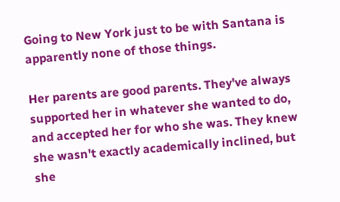Going to New York just to be with Santana is apparently none of those things.

Her parents are good parents. They've always supported her in whatever she wanted to do, and accepted her for who she was. They knew she wasn't exactly academically inclined, but she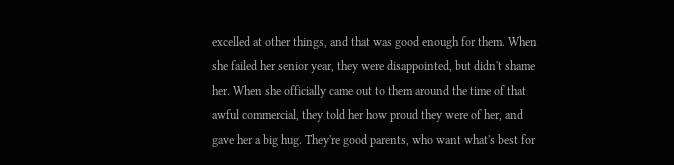excelled at other things, and that was good enough for them. When she failed her senior year, they were disappointed, but didn't shame her. When she officially came out to them around the time of that awful commercial, they told her how proud they were of her, and gave her a big hug. They're good parents, who want what's best for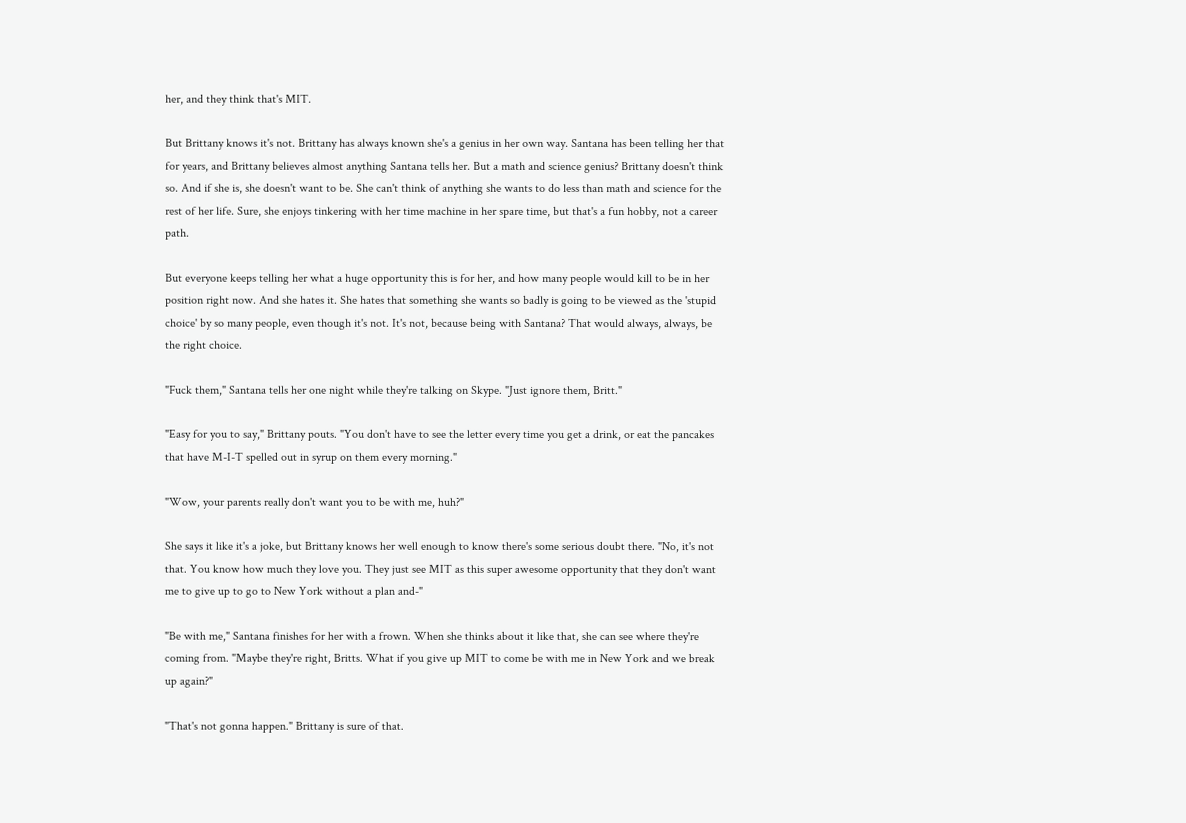her, and they think that's MIT.

But Brittany knows it's not. Brittany has always known she's a genius in her own way. Santana has been telling her that for years, and Brittany believes almost anything Santana tells her. But a math and science genius? Brittany doesn't think so. And if she is, she doesn't want to be. She can't think of anything she wants to do less than math and science for the rest of her life. Sure, she enjoys tinkering with her time machine in her spare time, but that's a fun hobby, not a career path.

But everyone keeps telling her what a huge opportunity this is for her, and how many people would kill to be in her position right now. And she hates it. She hates that something she wants so badly is going to be viewed as the 'stupid choice' by so many people, even though it's not. It's not, because being with Santana? That would always, always, be the right choice.

"Fuck them," Santana tells her one night while they're talking on Skype. "Just ignore them, Britt."

"Easy for you to say," Brittany pouts. "You don't have to see the letter every time you get a drink, or eat the pancakes that have M-I-T spelled out in syrup on them every morning."

"Wow, your parents really don't want you to be with me, huh?"

She says it like it's a joke, but Brittany knows her well enough to know there's some serious doubt there. "No, it's not that. You know how much they love you. They just see MIT as this super awesome opportunity that they don't want me to give up to go to New York without a plan and-"

"Be with me," Santana finishes for her with a frown. When she thinks about it like that, she can see where they're coming from. "Maybe they're right, Britts. What if you give up MIT to come be with me in New York and we break up again?"

"That's not gonna happen." Brittany is sure of that.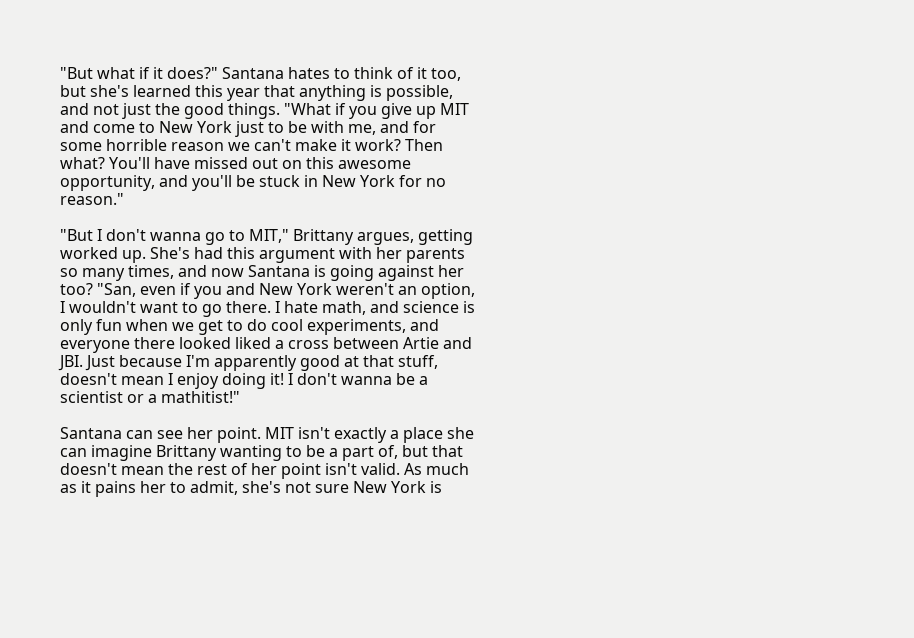"But what if it does?" Santana hates to think of it too, but she's learned this year that anything is possible, and not just the good things. "What if you give up MIT and come to New York just to be with me, and for some horrible reason we can't make it work? Then what? You'll have missed out on this awesome opportunity, and you'll be stuck in New York for no reason."

"But I don't wanna go to MIT," Brittany argues, getting worked up. She's had this argument with her parents so many times, and now Santana is going against her too? "San, even if you and New York weren't an option, I wouldn't want to go there. I hate math, and science is only fun when we get to do cool experiments, and everyone there looked liked a cross between Artie and JBI. Just because I'm apparently good at that stuff, doesn't mean I enjoy doing it! I don't wanna be a scientist or a mathitist!"

Santana can see her point. MIT isn't exactly a place she can imagine Brittany wanting to be a part of, but that doesn't mean the rest of her point isn't valid. As much as it pains her to admit, she's not sure New York is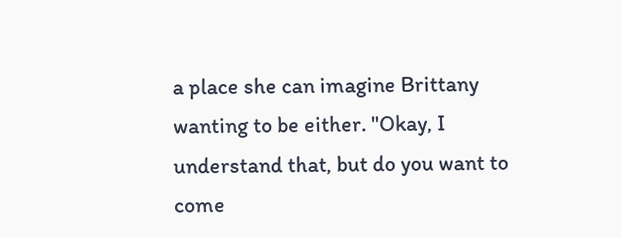a place she can imagine Brittany wanting to be either. "Okay, I understand that, but do you want to come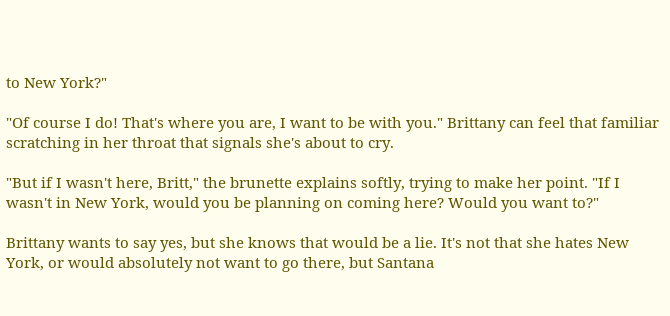to New York?"

"Of course I do! That's where you are, I want to be with you." Brittany can feel that familiar scratching in her throat that signals she's about to cry.

"But if I wasn't here, Britt," the brunette explains softly, trying to make her point. "If I wasn't in New York, would you be planning on coming here? Would you want to?"

Brittany wants to say yes, but she knows that would be a lie. It's not that she hates New York, or would absolutely not want to go there, but Santana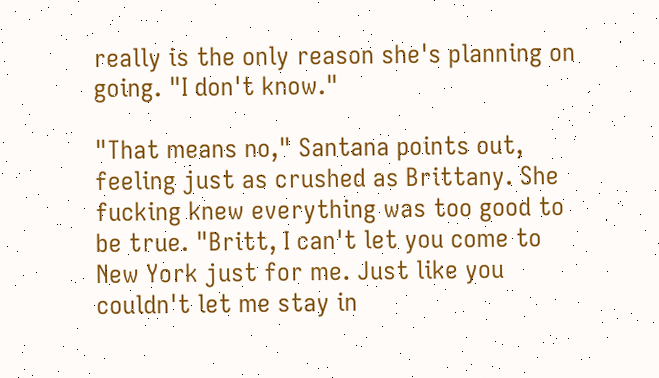really is the only reason she's planning on going. "I don't know."

"That means no," Santana points out, feeling just as crushed as Brittany. She fucking knew everything was too good to be true. "Britt, I can't let you come to New York just for me. Just like you couldn't let me stay in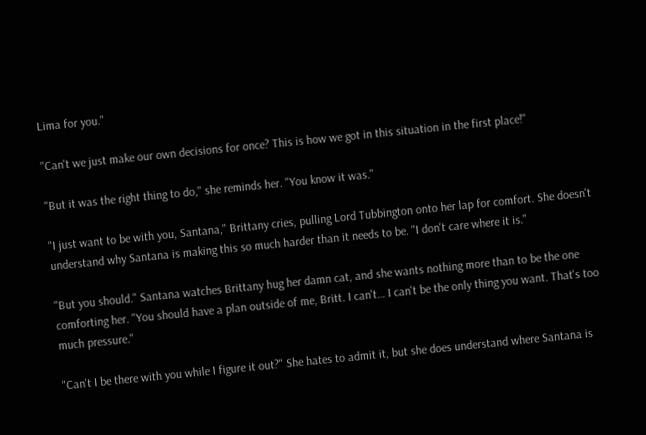Lima for you."

"Can't we just make our own decisions for once? This is how we got in this situation in the first place!"

"But it was the right thing to do," she reminds her. "You know it was."

"I just want to be with you, Santana," Brittany cries, pulling Lord Tubbington onto her lap for comfort. She doesn't understand why Santana is making this so much harder than it needs to be. "I don't care where it is."

"But you should." Santana watches Brittany hug her damn cat, and she wants nothing more than to be the one comforting her. "You should have a plan outside of me, Britt. I can't… I can't be the only thing you want. That's too much pressure."

"Can't I be there with you while I figure it out?" She hates to admit it, but she does understand where Santana is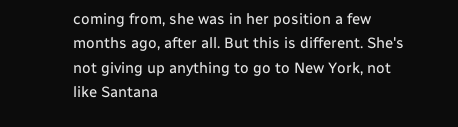coming from, she was in her position a few months ago, after all. But this is different. She's not giving up anything to go to New York, not like Santana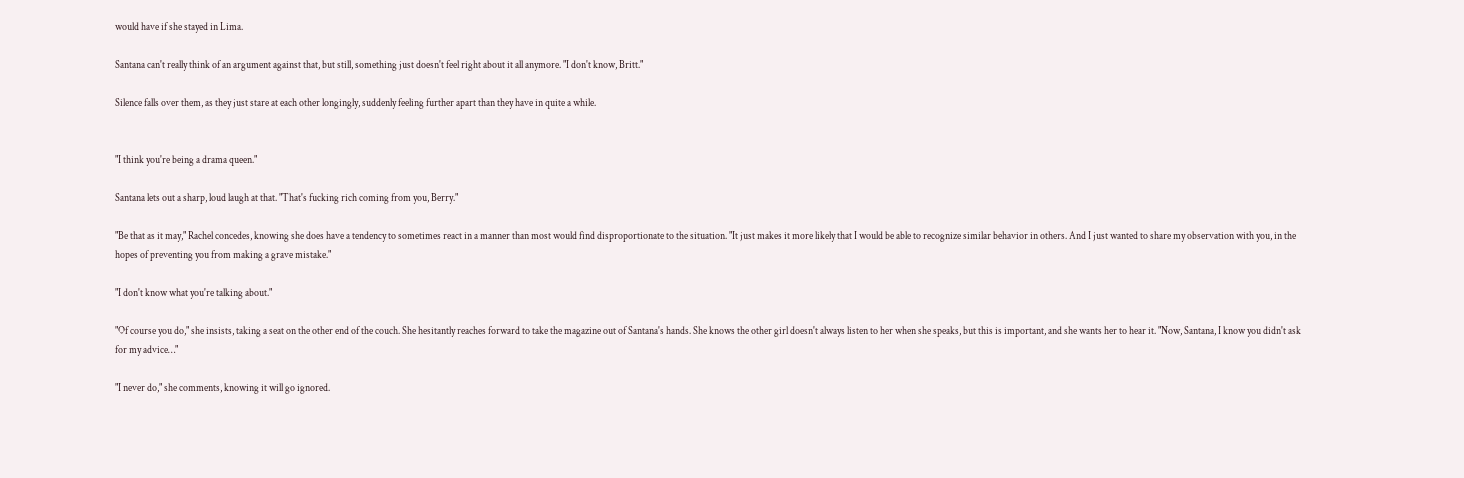would have if she stayed in Lima.

Santana can't really think of an argument against that, but still, something just doesn't feel right about it all anymore. "I don't know, Britt."

Silence falls over them, as they just stare at each other longingly, suddenly feeling further apart than they have in quite a while.


"I think you're being a drama queen."

Santana lets out a sharp, loud laugh at that. "That's fucking rich coming from you, Berry."

"Be that as it may," Rachel concedes, knowing she does have a tendency to sometimes react in a manner than most would find disproportionate to the situation. "It just makes it more likely that I would be able to recognize similar behavior in others. And I just wanted to share my observation with you, in the hopes of preventing you from making a grave mistake."

"I don't know what you're talking about."

"Of course you do," she insists, taking a seat on the other end of the couch. She hesitantly reaches forward to take the magazine out of Santana's hands. She knows the other girl doesn't always listen to her when she speaks, but this is important, and she wants her to hear it. "Now, Santana, I know you didn't ask for my advice…"

"I never do," she comments, knowing it will go ignored.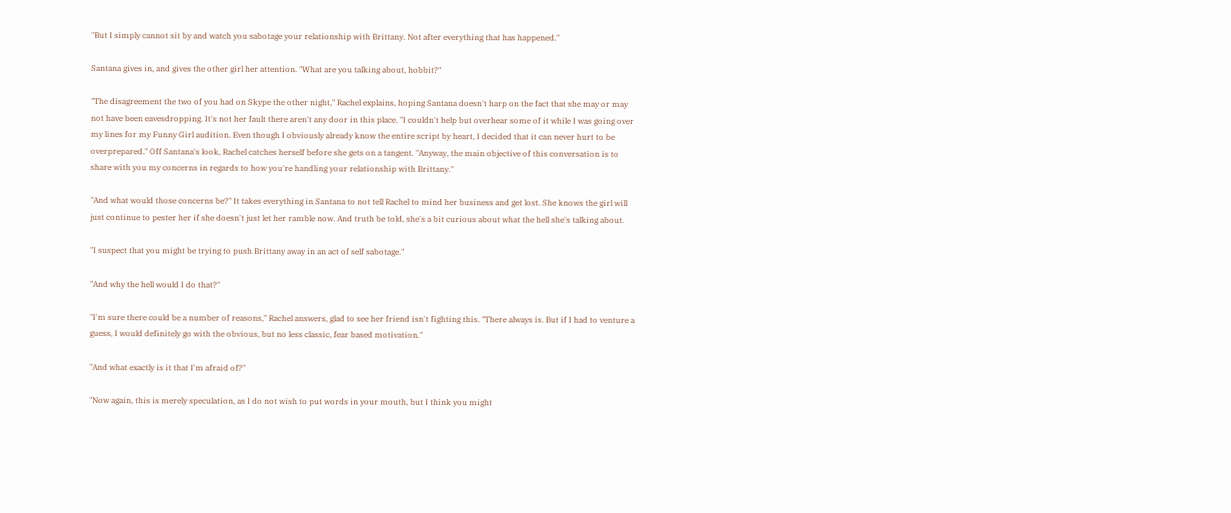"But I simply cannot sit by and watch you sabotage your relationship with Brittany. Not after everything that has happened."

Santana gives in, and gives the other girl her attention. "What are you talking about, hobbit?"

"The disagreement the two of you had on Skype the other night," Rachel explains, hoping Santana doesn't harp on the fact that she may or may not have been eavesdropping. It's not her fault there aren't any door in this place. "I couldn't help but overhear some of it while I was going over my lines for my Funny Girl audition. Even though I obviously already know the entire script by heart, I decided that it can never hurt to be overprepared." Off Santana's look, Rachel catches herself before she gets on a tangent. "Anyway, the main objective of this conversation is to share with you my concerns in regards to how you're handling your relationship with Brittany."

"And what would those concerns be?" It takes everything in Santana to not tell Rachel to mind her business and get lost. She knows the girl will just continue to pester her if she doesn't just let her ramble now. And truth be told, she's a bit curious about what the hell she's talking about.

"I suspect that you might be trying to push Brittany away in an act of self sabotage."

"And why the hell would I do that?"

"I'm sure there could be a number of reasons," Rachel answers, glad to see her friend isn't fighting this. "There always is. But if I had to venture a guess, I would definitely go with the obvious, but no less classic, fear based motivation."

"And what exactly is it that I'm afraid of?"

"Now again, this is merely speculation, as I do not wish to put words in your mouth, but I think you might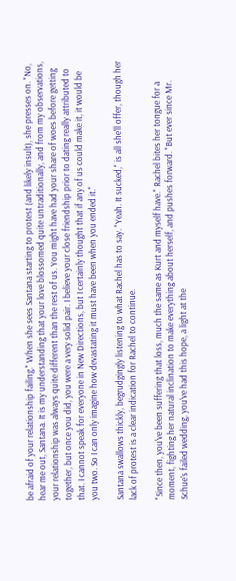be afraid of your relationship failing." When she sees Santana starting to protest (and likely insult), she presses on. "No, hear me out, Santana. It is my understanding that your love blossomed quite untraditionally, and from my observations, your relationship was always quite different than the rest of us. You might have had your share of woes before getting together, but once you did, you were a very solid pair. I believe your close friendship prior to dating really attributed to that. I cannot speak for everyone in New Directions, but I certainly thought that if any of us could make it, it would be you two. So I can only imagine how devastating it must have been when you ended it."

Santana swallows thickly, begrudgingly listening to what Rachel has to say. "Yeah. It sucked," is all she'll offer, though her lack of protest is a clear indication for Rachel to continue.

"Since then, you've been suffering that loss, much the same as Kurt and myself have." Rachel bites her tongue for a moment, fighting her natural inclination to make everything about herself, and pushes forward. "But ever since Mr. Schue's failed wedding, you've had this hope, a light at the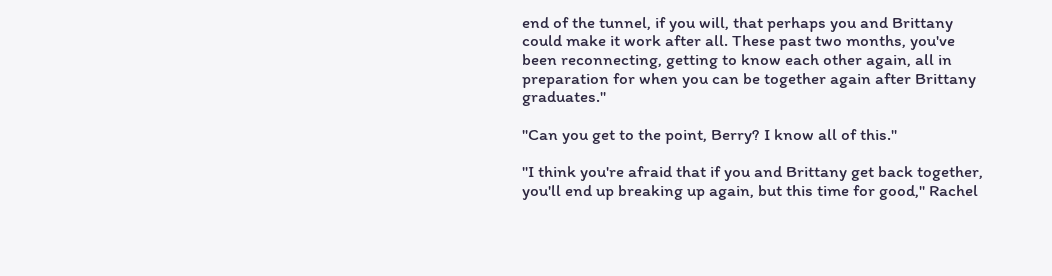end of the tunnel, if you will, that perhaps you and Brittany could make it work after all. These past two months, you've been reconnecting, getting to know each other again, all in preparation for when you can be together again after Brittany graduates."

"Can you get to the point, Berry? I know all of this."

"I think you're afraid that if you and Brittany get back together, you'll end up breaking up again, but this time for good," Rachel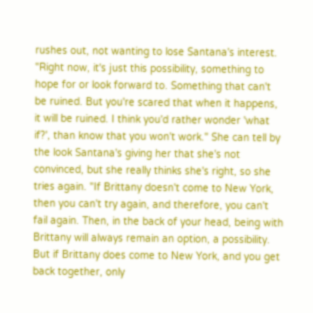rushes out, not wanting to lose Santana's interest. "Right now, it's just this possibility, something to hope for or look forward to. Something that can't be ruined. But you're scared that when it happens, it will be ruined. I think you'd rather wonder 'what if?', than know that you won't work." She can tell by the look Santana's giving her that she's not convinced, but she really thinks she's right, so she tries again. "If Brittany doesn't come to New York, then you can't try again, and therefore, you can't fail again. Then, in the back of your head, being with Brittany will always remain an option, a possibility. But if Brittany does come to New York, and you get back together, only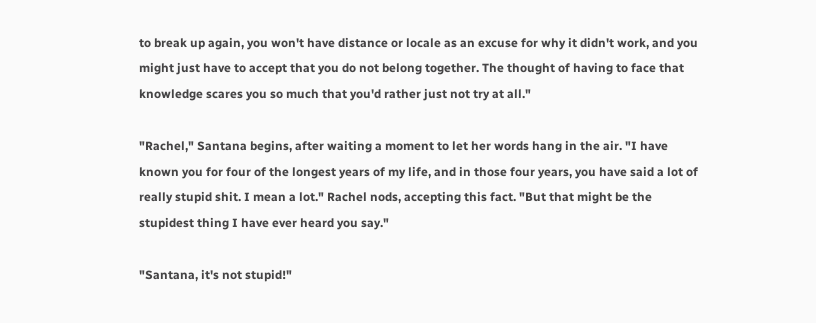to break up again, you won't have distance or locale as an excuse for why it didn't work, and you might just have to accept that you do not belong together. The thought of having to face that knowledge scares you so much that you'd rather just not try at all."

"Rachel," Santana begins, after waiting a moment to let her words hang in the air. "I have known you for four of the longest years of my life, and in those four years, you have said a lot of really stupid shit. I mean a lot." Rachel nods, accepting this fact. "But that might be the stupidest thing I have ever heard you say."

"Santana, it's not stupid!"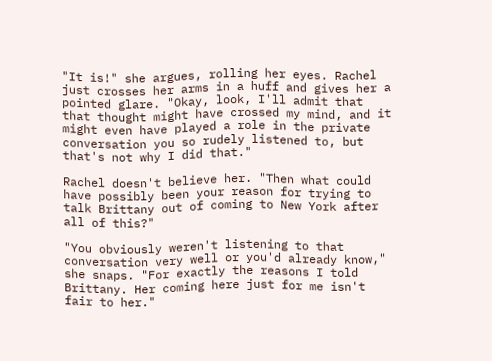"It is!" she argues, rolling her eyes. Rachel just crosses her arms in a huff and gives her a pointed glare. "Okay, look, I'll admit that that thought might have crossed my mind, and it might even have played a role in the private conversation you so rudely listened to, but that's not why I did that."

Rachel doesn't believe her. "Then what could have possibly been your reason for trying to talk Brittany out of coming to New York after all of this?"

"You obviously weren't listening to that conversation very well or you'd already know," she snaps. "For exactly the reasons I told Brittany. Her coming here just for me isn't fair to her."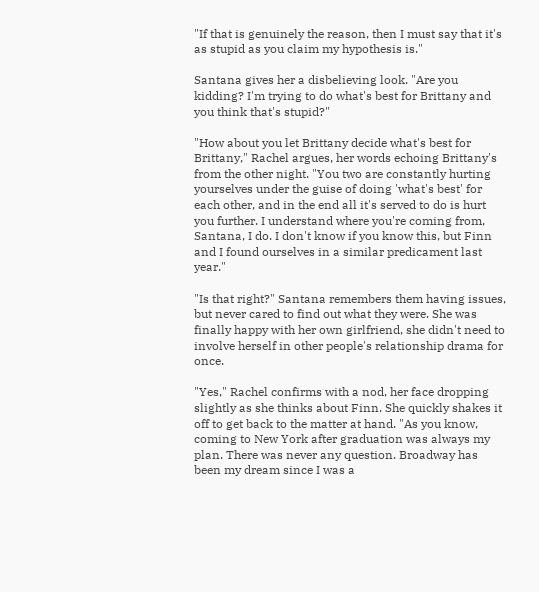"If that is genuinely the reason, then I must say that it's as stupid as you claim my hypothesis is."

Santana gives her a disbelieving look. "Are you kidding? I'm trying to do what's best for Brittany and you think that's stupid?"

"How about you let Brittany decide what's best for Brittany," Rachel argues, her words echoing Brittany's from the other night. "You two are constantly hurting yourselves under the guise of doing 'what's best' for each other, and in the end all it's served to do is hurt you further. I understand where you're coming from, Santana, I do. I don't know if you know this, but Finn and I found ourselves in a similar predicament last year."

"Is that right?" Santana remembers them having issues, but never cared to find out what they were. She was finally happy with her own girlfriend, she didn't need to involve herself in other people's relationship drama for once.

"Yes," Rachel confirms with a nod, her face dropping slightly as she thinks about Finn. She quickly shakes it off to get back to the matter at hand. "As you know, coming to New York after graduation was always my plan. There was never any question. Broadway has been my dream since I was a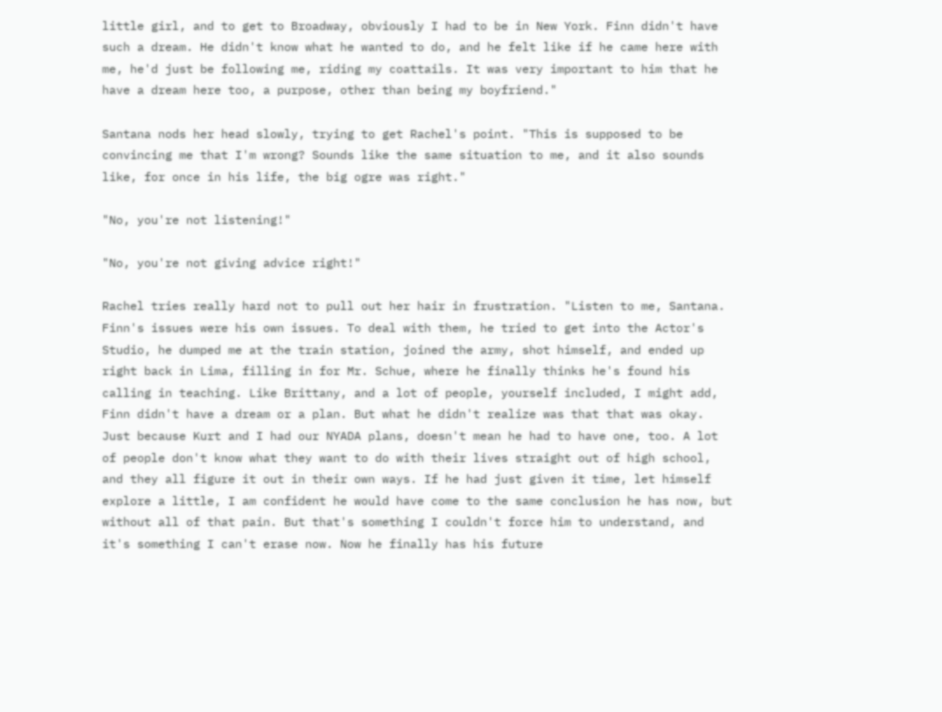little girl, and to get to Broadway, obviously I had to be in New York. Finn didn't have such a dream. He didn't know what he wanted to do, and he felt like if he came here with me, he'd just be following me, riding my coattails. It was very important to him that he have a dream here too, a purpose, other than being my boyfriend."

Santana nods her head slowly, trying to get Rachel's point. "This is supposed to be convincing me that I'm wrong? Sounds like the same situation to me, and it also sounds like, for once in his life, the big ogre was right."

"No, you're not listening!"

"No, you're not giving advice right!"

Rachel tries really hard not to pull out her hair in frustration. "Listen to me, Santana. Finn's issues were his own issues. To deal with them, he tried to get into the Actor's Studio, he dumped me at the train station, joined the army, shot himself, and ended up right back in Lima, filling in for Mr. Schue, where he finally thinks he's found his calling in teaching. Like Brittany, and a lot of people, yourself included, I might add, Finn didn't have a dream or a plan. But what he didn't realize was that that was okay. Just because Kurt and I had our NYADA plans, doesn't mean he had to have one, too. A lot of people don't know what they want to do with their lives straight out of high school, and they all figure it out in their own ways. If he had just given it time, let himself explore a little, I am confident he would have come to the same conclusion he has now, but without all of that pain. But that's something I couldn't force him to understand, and it's something I can't erase now. Now he finally has his future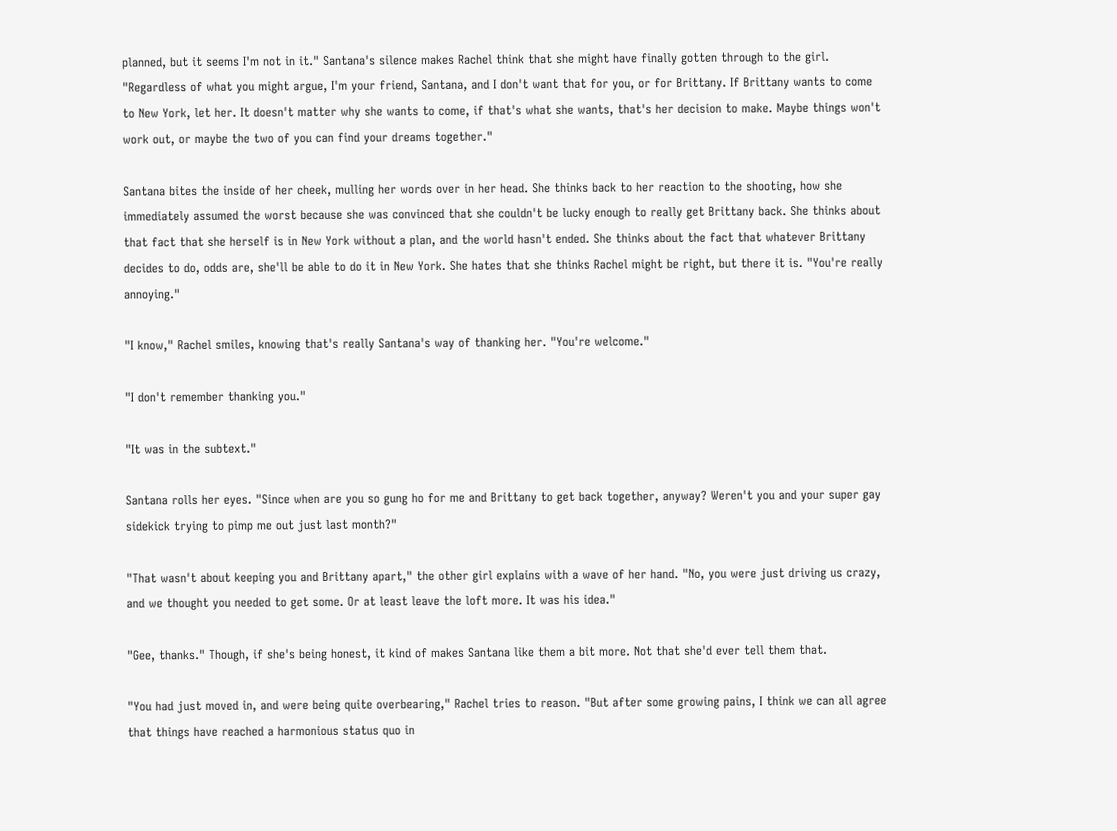planned, but it seems I'm not in it." Santana's silence makes Rachel think that she might have finally gotten through to the girl. "Regardless of what you might argue, I'm your friend, Santana, and I don't want that for you, or for Brittany. If Brittany wants to come to New York, let her. It doesn't matter why she wants to come, if that's what she wants, that's her decision to make. Maybe things won't work out, or maybe the two of you can find your dreams together."

Santana bites the inside of her cheek, mulling her words over in her head. She thinks back to her reaction to the shooting, how she immediately assumed the worst because she was convinced that she couldn't be lucky enough to really get Brittany back. She thinks about that fact that she herself is in New York without a plan, and the world hasn't ended. She thinks about the fact that whatever Brittany decides to do, odds are, she'll be able to do it in New York. She hates that she thinks Rachel might be right, but there it is. "You're really annoying."

"I know," Rachel smiles, knowing that's really Santana's way of thanking her. "You're welcome."

"I don't remember thanking you."

"It was in the subtext."

Santana rolls her eyes. "Since when are you so gung ho for me and Brittany to get back together, anyway? Weren't you and your super gay sidekick trying to pimp me out just last month?"

"That wasn't about keeping you and Brittany apart," the other girl explains with a wave of her hand. "No, you were just driving us crazy, and we thought you needed to get some. Or at least leave the loft more. It was his idea."

"Gee, thanks." Though, if she's being honest, it kind of makes Santana like them a bit more. Not that she'd ever tell them that.

"You had just moved in, and were being quite overbearing," Rachel tries to reason. "But after some growing pains, I think we can all agree that things have reached a harmonious status quo in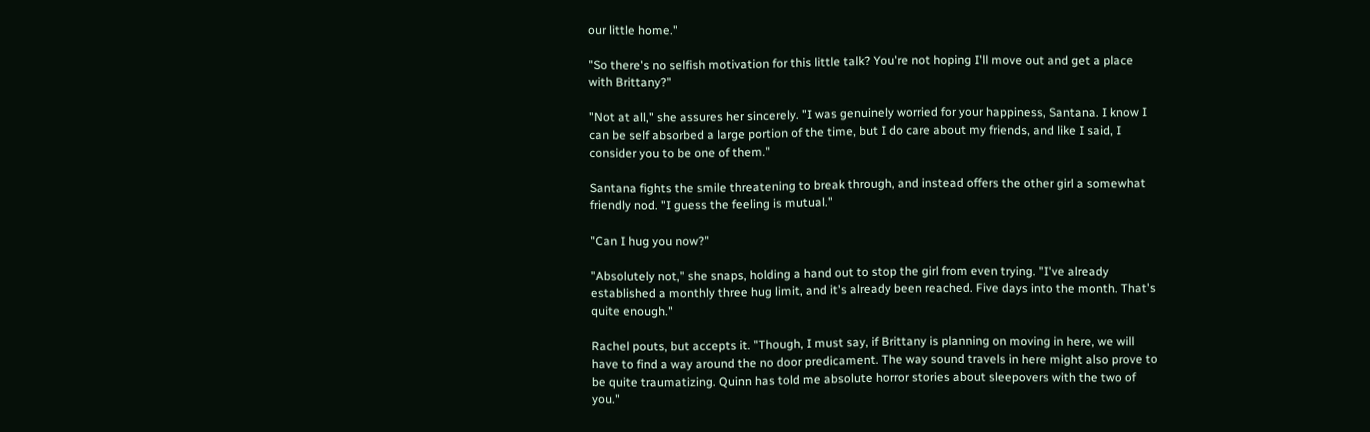our little home."

"So there's no selfish motivation for this little talk? You're not hoping I'll move out and get a place with Brittany?"

"Not at all," she assures her sincerely. "I was genuinely worried for your happiness, Santana. I know I can be self absorbed a large portion of the time, but I do care about my friends, and like I said, I consider you to be one of them."

Santana fights the smile threatening to break through, and instead offers the other girl a somewhat friendly nod. "I guess the feeling is mutual."

"Can I hug you now?"

"Absolutely not," she snaps, holding a hand out to stop the girl from even trying. "I've already established a monthly three hug limit, and it's already been reached. Five days into the month. That's quite enough."

Rachel pouts, but accepts it. "Though, I must say, if Brittany is planning on moving in here, we will have to find a way around the no door predicament. The way sound travels in here might also prove to be quite traumatizing. Quinn has told me absolute horror stories about sleepovers with the two of you."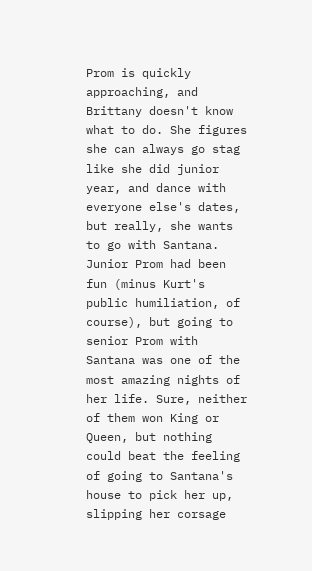Prom is quickly approaching, and Brittany doesn't know what to do. She figures she can always go stag like she did junior year, and dance with everyone else's dates, but really, she wants to go with Santana. Junior Prom had been fun (minus Kurt's public humiliation, of course), but going to senior Prom with Santana was one of the most amazing nights of her life. Sure, neither of them won King or Queen, but nothing could beat the feeling of going to Santana's house to pick her up, slipping her corsage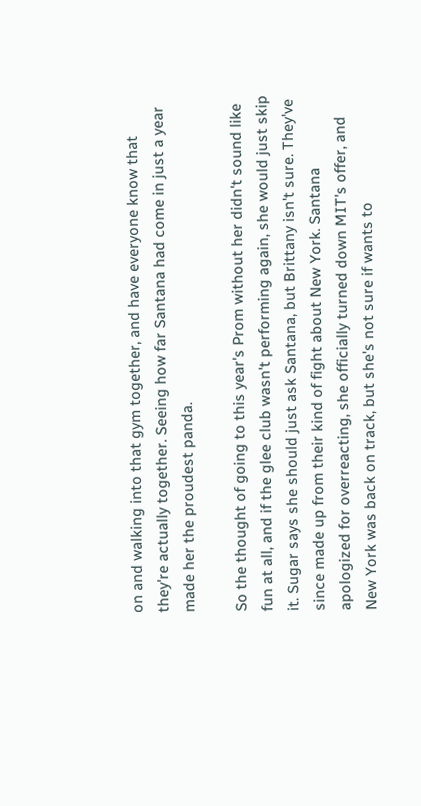on and walking into that gym together, and have everyone know that they're actually together. Seeing how far Santana had come in just a year made her the proudest panda.

So the thought of going to this year's Prom without her didn't sound like fun at all, and if the glee club wasn't performing again, she would just skip it. Sugar says she should just ask Santana, but Brittany isn't sure. They've since made up from their kind of fight about New York. Santana apologized for overreacting, she officially turned down MIT's offer, and New York was back on track, but she's not sure if wants to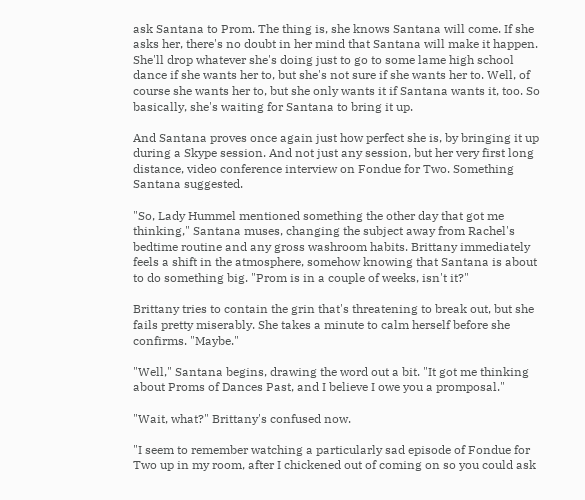ask Santana to Prom. The thing is, she knows Santana will come. If she asks her, there's no doubt in her mind that Santana will make it happen. She'll drop whatever she's doing just to go to some lame high school dance if she wants her to, but she's not sure if she wants her to. Well, of course she wants her to, but she only wants it if Santana wants it, too. So basically, she's waiting for Santana to bring it up.

And Santana proves once again just how perfect she is, by bringing it up during a Skype session. And not just any session, but her very first long distance, video conference interview on Fondue for Two. Something Santana suggested.

"So, Lady Hummel mentioned something the other day that got me thinking," Santana muses, changing the subject away from Rachel's bedtime routine and any gross washroom habits. Brittany immediately feels a shift in the atmosphere, somehow knowing that Santana is about to do something big. "Prom is in a couple of weeks, isn't it?"

Brittany tries to contain the grin that's threatening to break out, but she fails pretty miserably. She takes a minute to calm herself before she confirms. "Maybe."

"Well," Santana begins, drawing the word out a bit. "It got me thinking about Proms of Dances Past, and I believe I owe you a promposal."

"Wait, what?" Brittany's confused now.

"I seem to remember watching a particularly sad episode of Fondue for Two up in my room, after I chickened out of coming on so you could ask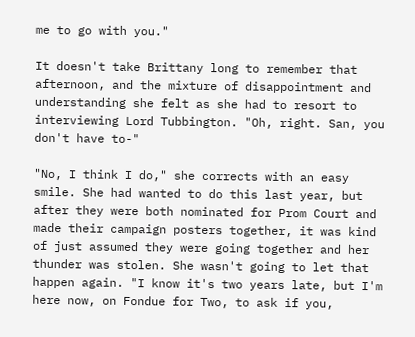me to go with you."

It doesn't take Brittany long to remember that afternoon, and the mixture of disappointment and understanding she felt as she had to resort to interviewing Lord Tubbington. "Oh, right. San, you don't have to-"

"No, I think I do," she corrects with an easy smile. She had wanted to do this last year, but after they were both nominated for Prom Court and made their campaign posters together, it was kind of just assumed they were going together and her thunder was stolen. She wasn't going to let that happen again. "I know it's two years late, but I'm here now, on Fondue for Two, to ask if you,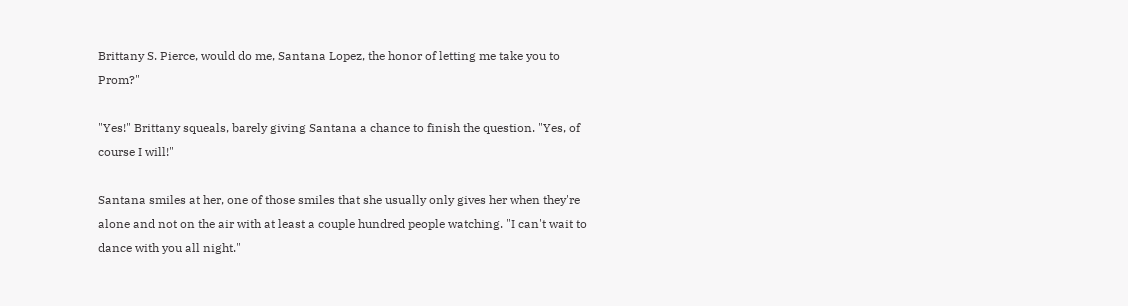Brittany S. Pierce, would do me, Santana Lopez, the honor of letting me take you to Prom?"

"Yes!" Brittany squeals, barely giving Santana a chance to finish the question. "Yes, of course I will!"

Santana smiles at her, one of those smiles that she usually only gives her when they're alone and not on the air with at least a couple hundred people watching. "I can't wait to dance with you all night."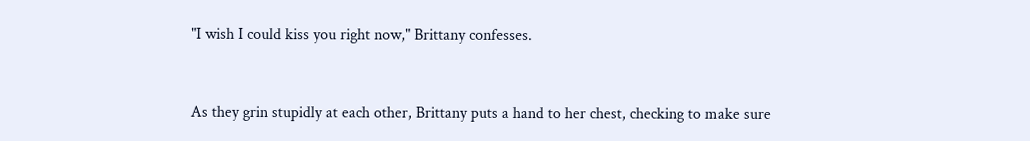"I wish I could kiss you right now," Brittany confesses.


As they grin stupidly at each other, Brittany puts a hand to her chest, checking to make sure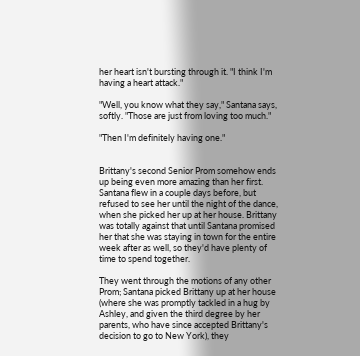her heart isn't bursting through it. "I think I'm having a heart attack."

"Well, you know what they say," Santana says, softly. "Those are just from loving too much."

"Then I'm definitely having one."


Brittany's second Senior Prom somehow ends up being even more amazing than her first. Santana flew in a couple days before, but refused to see her until the night of the dance, when she picked her up at her house. Brittany was totally against that until Santana promised her that she was staying in town for the entire week after as well, so they'd have plenty of time to spend together.

They went through the motions of any other Prom; Santana picked Brittany up at her house (where she was promptly tackled in a hug by Ashley, and given the third degree by her parents, who have since accepted Brittany's decision to go to New York), they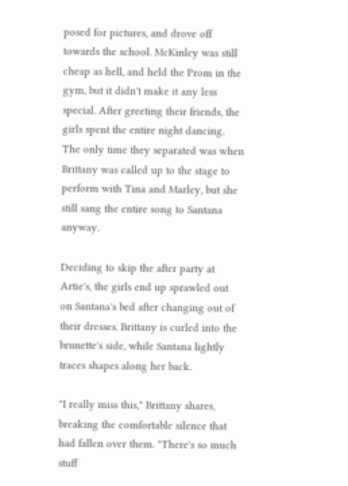posed for pictures, and drove off towards the school. McKinley was still cheap as hell, and held the Prom in the gym, but it didn't make it any less special. After greeting their friends, the girls spent the entire night dancing. The only time they separated was when Brittany was called up to the stage to perform with Tina and Marley, but she still sang the entire song to Santana anyway.

Deciding to skip the after party at Artie's, the girls end up sprawled out on Santana's bed after changing out of their dresses. Brittany is curled into the brunette's side, while Santana lightly traces shapes along her back.

"I really miss this," Brittany shares, breaking the comfortable silence that had fallen over them. "There's so much stuff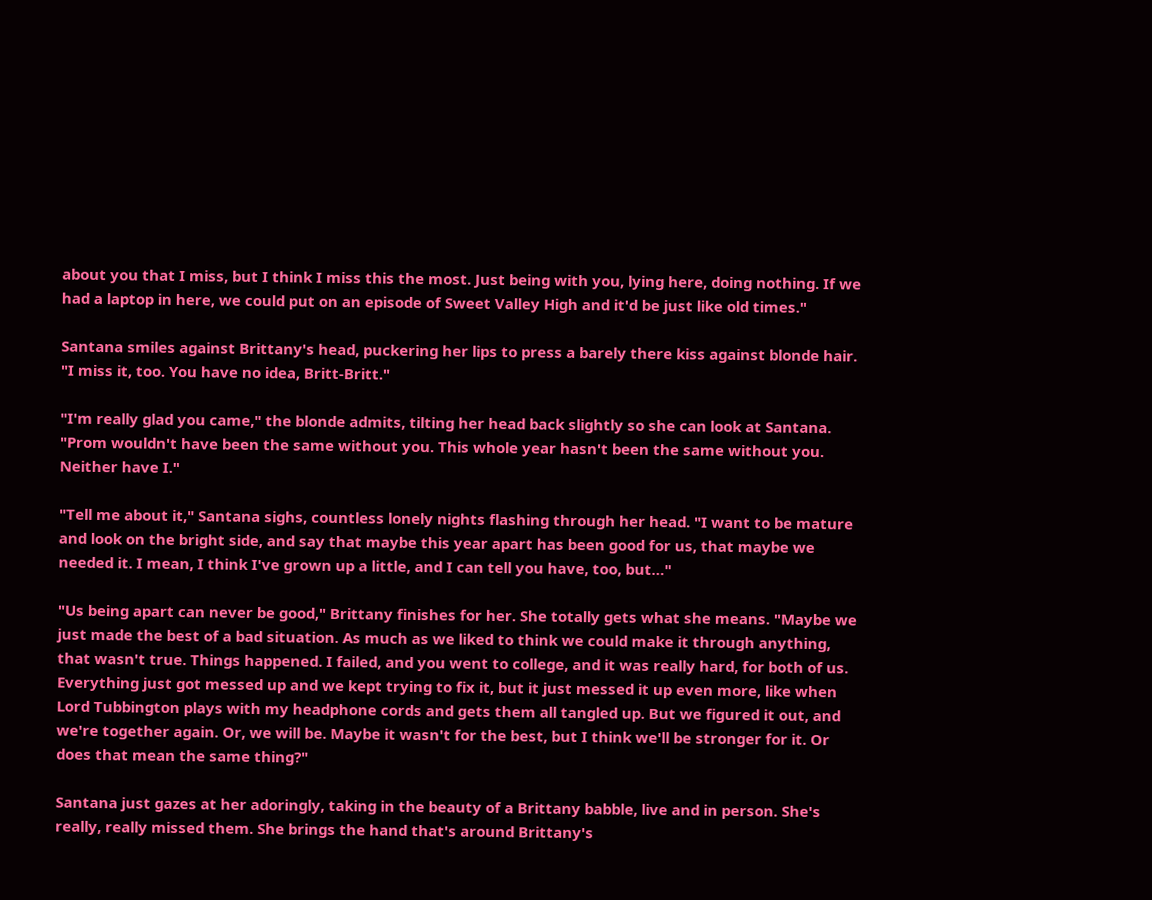about you that I miss, but I think I miss this the most. Just being with you, lying here, doing nothing. If we had a laptop in here, we could put on an episode of Sweet Valley High and it'd be just like old times."

Santana smiles against Brittany's head, puckering her lips to press a barely there kiss against blonde hair. "I miss it, too. You have no idea, Britt-Britt."

"I'm really glad you came," the blonde admits, tilting her head back slightly so she can look at Santana. "Prom wouldn't have been the same without you. This whole year hasn't been the same without you. Neither have I."

"Tell me about it," Santana sighs, countless lonely nights flashing through her head. "I want to be mature and look on the bright side, and say that maybe this year apart has been good for us, that maybe we needed it. I mean, I think I've grown up a little, and I can tell you have, too, but…"

"Us being apart can never be good," Brittany finishes for her. She totally gets what she means. "Maybe we just made the best of a bad situation. As much as we liked to think we could make it through anything, that wasn't true. Things happened. I failed, and you went to college, and it was really hard, for both of us. Everything just got messed up and we kept trying to fix it, but it just messed it up even more, like when Lord Tubbington plays with my headphone cords and gets them all tangled up. But we figured it out, and we're together again. Or, we will be. Maybe it wasn't for the best, but I think we'll be stronger for it. Or does that mean the same thing?"

Santana just gazes at her adoringly, taking in the beauty of a Brittany babble, live and in person. She's really, really missed them. She brings the hand that's around Brittany's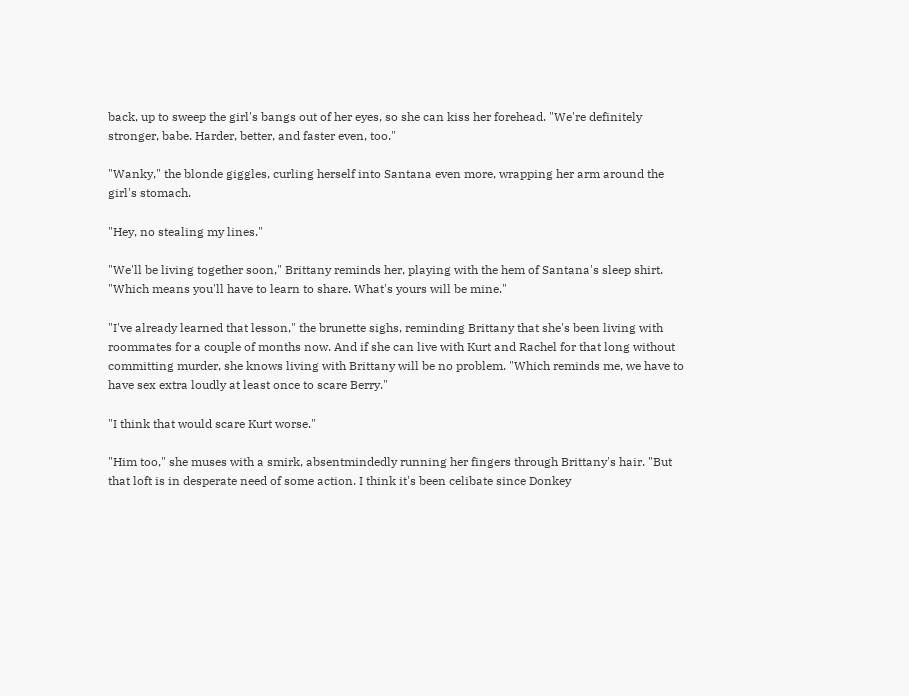back, up to sweep the girl's bangs out of her eyes, so she can kiss her forehead. "We're definitely stronger, babe. Harder, better, and faster even, too."

"Wanky," the blonde giggles, curling herself into Santana even more, wrapping her arm around the girl's stomach.

"Hey, no stealing my lines."

"We'll be living together soon," Brittany reminds her, playing with the hem of Santana's sleep shirt. "Which means you'll have to learn to share. What's yours will be mine."

"I've already learned that lesson," the brunette sighs, reminding Brittany that she's been living with roommates for a couple of months now. And if she can live with Kurt and Rachel for that long without committing murder, she knows living with Brittany will be no problem. "Which reminds me, we have to have sex extra loudly at least once to scare Berry."

"I think that would scare Kurt worse."

"Him too," she muses with a smirk, absentmindedly running her fingers through Brittany's hair. "But that loft is in desperate need of some action. I think it's been celibate since Donkey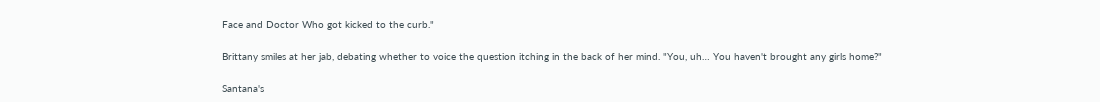Face and Doctor Who got kicked to the curb."

Brittany smiles at her jab, debating whether to voice the question itching in the back of her mind. "You, uh… You haven't brought any girls home?"

Santana's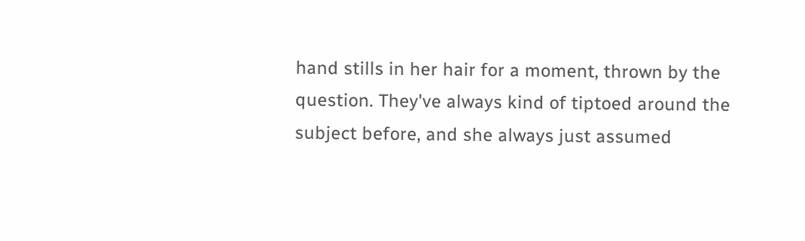hand stills in her hair for a moment, thrown by the question. They've always kind of tiptoed around the subject before, and she always just assumed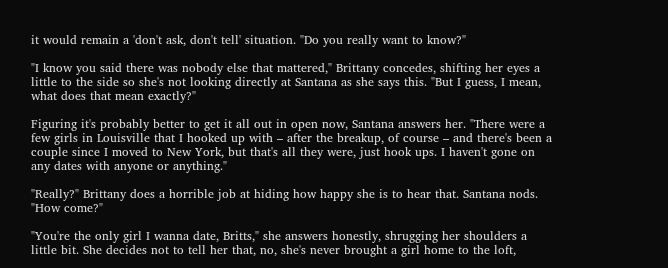it would remain a 'don't ask, don't tell' situation. "Do you really want to know?"

"I know you said there was nobody else that mattered," Brittany concedes, shifting her eyes a little to the side so she's not looking directly at Santana as she says this. "But I guess, I mean, what does that mean exactly?"

Figuring it's probably better to get it all out in open now, Santana answers her. "There were a few girls in Louisville that I hooked up with – after the breakup, of course – and there's been a couple since I moved to New York, but that's all they were, just hook ups. I haven't gone on any dates with anyone or anything."

"Really?" Brittany does a horrible job at hiding how happy she is to hear that. Santana nods. "How come?"

"You're the only girl I wanna date, Britts," she answers honestly, shrugging her shoulders a little bit. She decides not to tell her that, no, she's never brought a girl home to the loft,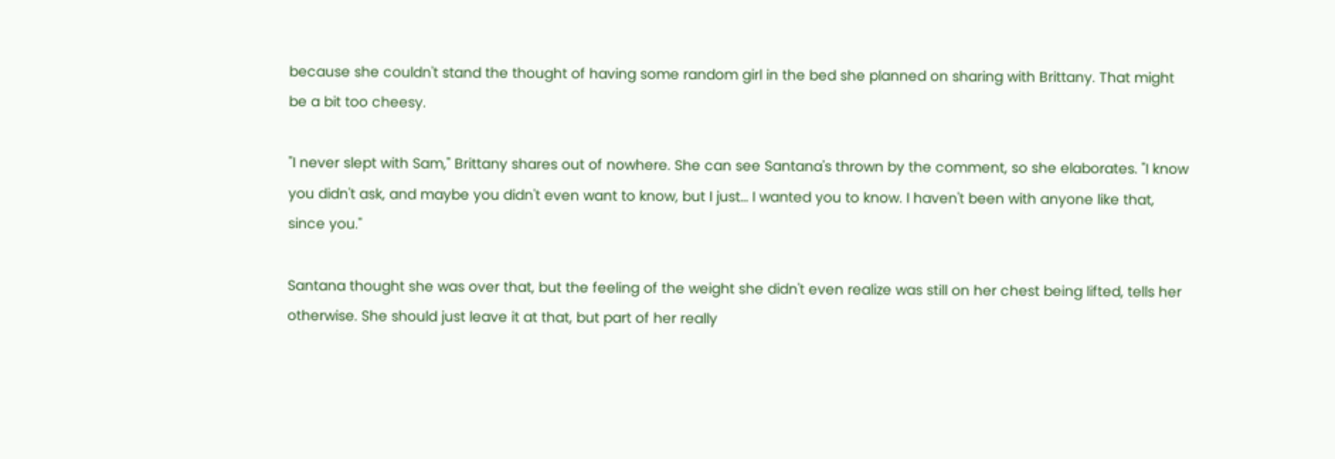because she couldn't stand the thought of having some random girl in the bed she planned on sharing with Brittany. That might be a bit too cheesy.

"I never slept with Sam," Brittany shares out of nowhere. She can see Santana's thrown by the comment, so she elaborates. "I know you didn't ask, and maybe you didn't even want to know, but I just… I wanted you to know. I haven't been with anyone like that, since you."

Santana thought she was over that, but the feeling of the weight she didn't even realize was still on her chest being lifted, tells her otherwise. She should just leave it at that, but part of her really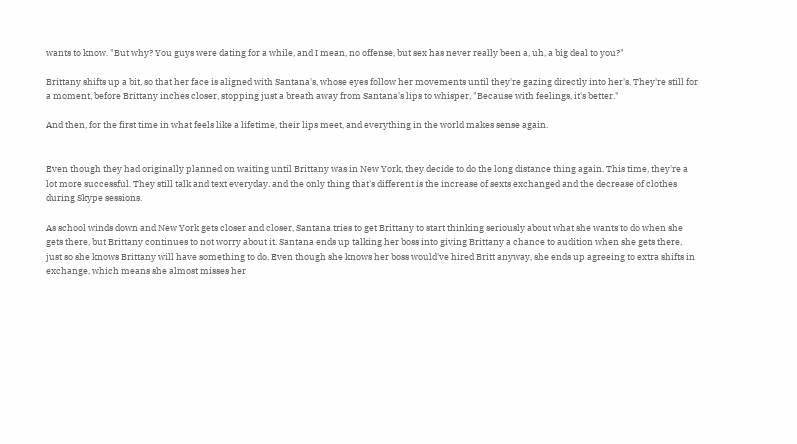wants to know. "But why? You guys were dating for a while, and I mean, no offense, but sex has never really been a, uh, a big deal to you?"

Brittany shifts up a bit, so that her face is aligned with Santana's, whose eyes follow her movements until they're gazing directly into her's. They're still for a moment, before Brittany inches closer, stopping just a breath away from Santana's lips to whisper, "Because with feelings, it's better."

And then, for the first time in what feels like a lifetime, their lips meet, and everything in the world makes sense again.


Even though they had originally planned on waiting until Brittany was in New York, they decide to do the long distance thing again. This time, they're a lot more successful. They still talk and text everyday, and the only thing that's different is the increase of sexts exchanged and the decrease of clothes during Skype sessions.

As school winds down and New York gets closer and closer, Santana tries to get Brittany to start thinking seriously about what she wants to do when she gets there, but Brittany continues to not worry about it. Santana ends up talking her boss into giving Brittany a chance to audition when she gets there, just so she knows Brittany will have something to do. Even though she knows her boss would've hired Britt anyway, she ends up agreeing to extra shifts in exchange, which means she almost misses her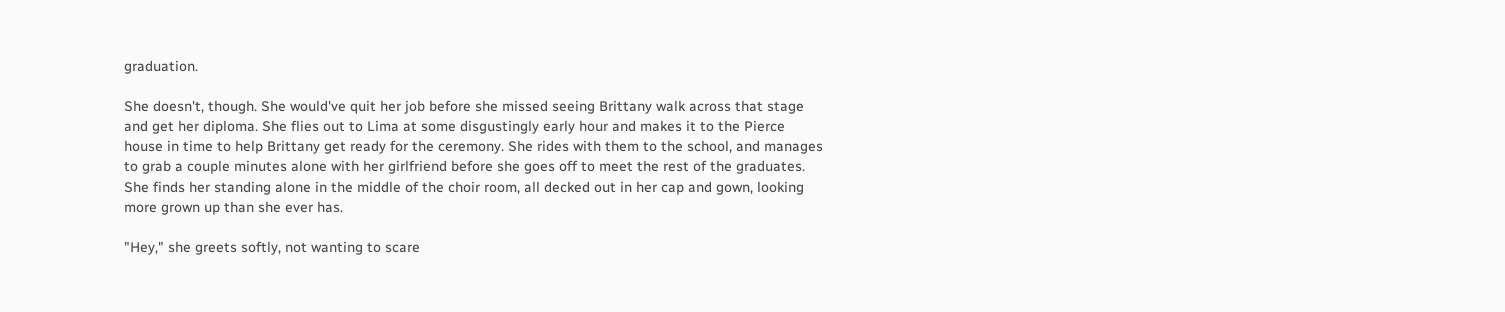graduation.

She doesn't, though. She would've quit her job before she missed seeing Brittany walk across that stage and get her diploma. She flies out to Lima at some disgustingly early hour and makes it to the Pierce house in time to help Brittany get ready for the ceremony. She rides with them to the school, and manages to grab a couple minutes alone with her girlfriend before she goes off to meet the rest of the graduates. She finds her standing alone in the middle of the choir room, all decked out in her cap and gown, looking more grown up than she ever has.

"Hey," she greets softly, not wanting to scare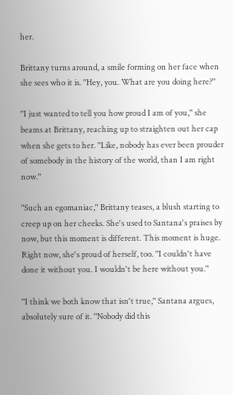her.

Brittany turns around, a smile forming on her face when she sees who it is. "Hey, you. What are you doing here?"

"I just wanted to tell you how proud I am of you," she beams at Brittany, reaching up to straighten out her cap when she gets to her. "Like, nobody has ever been prouder of somebody in the history of the world, than I am right now."

"Such an egomaniac," Brittany teases, a blush starting to creep up on her cheeks. She's used to Santana's praises by now, but this moment is different. This moment is huge. Right now, she's proud of herself, too. "I couldn't have done it without you. I wouldn't be here without you."

"I think we both know that isn't true," Santana argues, absolutely sure of it. "Nobody did this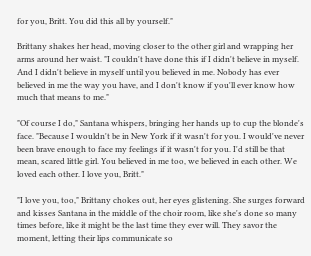for you, Britt. You did this all by yourself."

Brittany shakes her head, moving closer to the other girl and wrapping her arms around her waist. "I couldn't have done this if I didn't believe in myself. And I didn't believe in myself until you believed in me. Nobody has ever believed in me the way you have, and I don't know if you'll ever know how much that means to me."

"Of course I do," Santana whispers, bringing her hands up to cup the blonde's face. "Because I wouldn't be in New York if it wasn't for you. I would've never been brave enough to face my feelings if it wasn't for you. I'd still be that mean, scared little girl. You believed in me too, we believed in each other. We loved each other. I love you, Britt."

"I love you, too," Brittany chokes out, her eyes glistening. She surges forward and kisses Santana in the middle of the choir room, like she's done so many times before, like it might be the last time they ever will. They savor the moment, letting their lips communicate so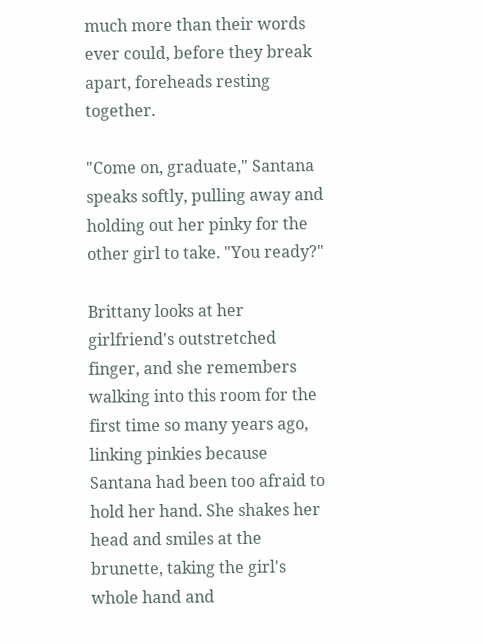much more than their words ever could, before they break apart, foreheads resting together.

"Come on, graduate," Santana speaks softly, pulling away and holding out her pinky for the other girl to take. "You ready?"

Brittany looks at her girlfriend's outstretched finger, and she remembers walking into this room for the first time so many years ago, linking pinkies because Santana had been too afraid to hold her hand. She shakes her head and smiles at the brunette, taking the girl's whole hand and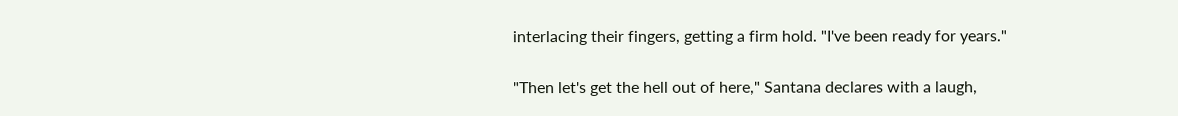interlacing their fingers, getting a firm hold. "I've been ready for years."

"Then let's get the hell out of here," Santana declares with a laugh,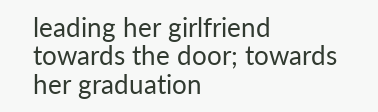leading her girlfriend towards the door; towards her graduation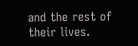and the rest of their lives.